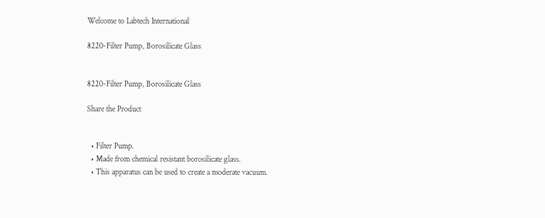Welcome to Labtech International

8220-Filter Pump, Borosilicate Glass


8220-Filter Pump, Borosilicate Glass

Share the Product


  • Filter Pump.
  • Made from chemical resistant borosilicate glass.
  • This apparatus can be used to create a moderate vacuum.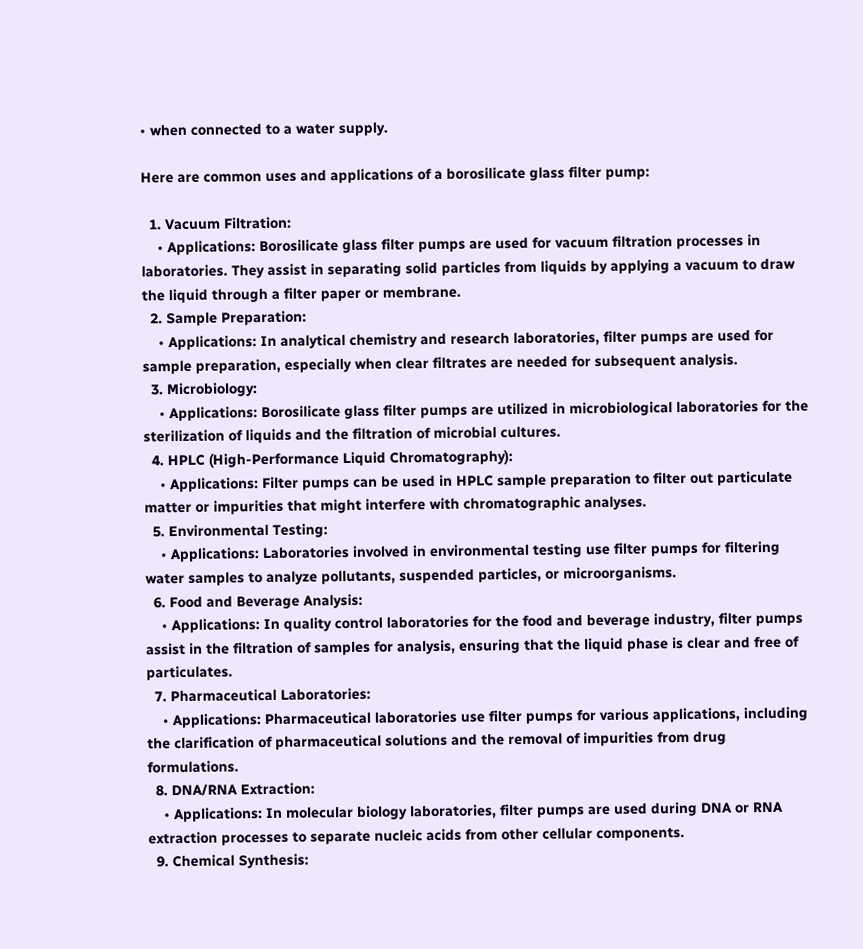• when connected to a water supply.

Here are common uses and applications of a borosilicate glass filter pump:

  1. Vacuum Filtration:
    • Applications: Borosilicate glass filter pumps are used for vacuum filtration processes in laboratories. They assist in separating solid particles from liquids by applying a vacuum to draw the liquid through a filter paper or membrane.
  2. Sample Preparation:
    • Applications: In analytical chemistry and research laboratories, filter pumps are used for sample preparation, especially when clear filtrates are needed for subsequent analysis.
  3. Microbiology:
    • Applications: Borosilicate glass filter pumps are utilized in microbiological laboratories for the sterilization of liquids and the filtration of microbial cultures.
  4. HPLC (High-Performance Liquid Chromatography):
    • Applications: Filter pumps can be used in HPLC sample preparation to filter out particulate matter or impurities that might interfere with chromatographic analyses.
  5. Environmental Testing:
    • Applications: Laboratories involved in environmental testing use filter pumps for filtering water samples to analyze pollutants, suspended particles, or microorganisms.
  6. Food and Beverage Analysis:
    • Applications: In quality control laboratories for the food and beverage industry, filter pumps assist in the filtration of samples for analysis, ensuring that the liquid phase is clear and free of particulates.
  7. Pharmaceutical Laboratories:
    • Applications: Pharmaceutical laboratories use filter pumps for various applications, including the clarification of pharmaceutical solutions and the removal of impurities from drug formulations.
  8. DNA/RNA Extraction:
    • Applications: In molecular biology laboratories, filter pumps are used during DNA or RNA extraction processes to separate nucleic acids from other cellular components.
  9. Chemical Synthesis: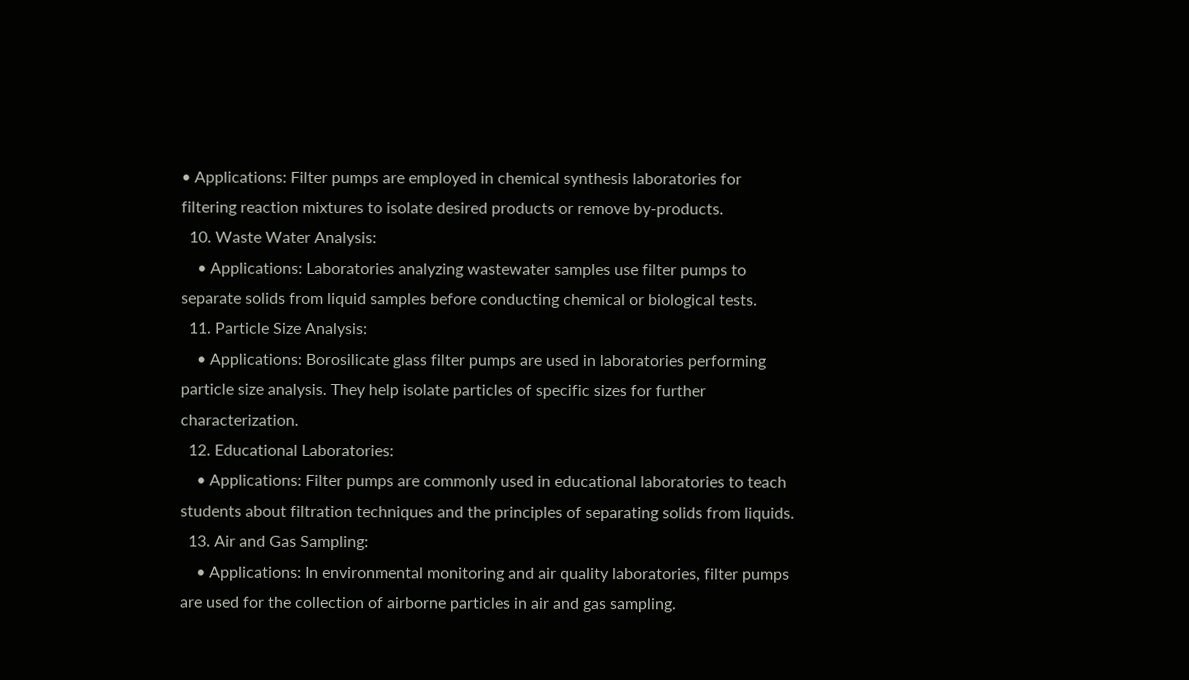• Applications: Filter pumps are employed in chemical synthesis laboratories for filtering reaction mixtures to isolate desired products or remove by-products.
  10. Waste Water Analysis:
    • Applications: Laboratories analyzing wastewater samples use filter pumps to separate solids from liquid samples before conducting chemical or biological tests.
  11. Particle Size Analysis:
    • Applications: Borosilicate glass filter pumps are used in laboratories performing particle size analysis. They help isolate particles of specific sizes for further characterization.
  12. Educational Laboratories:
    • Applications: Filter pumps are commonly used in educational laboratories to teach students about filtration techniques and the principles of separating solids from liquids.
  13. Air and Gas Sampling:
    • Applications: In environmental monitoring and air quality laboratories, filter pumps are used for the collection of airborne particles in air and gas sampling.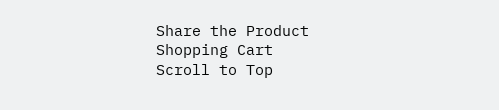Share the Product
Shopping Cart
Scroll to Top